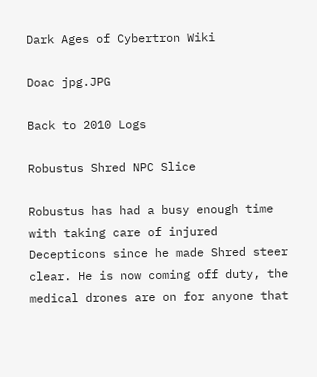Dark Ages of Cybertron Wiki

Doac jpg.JPG

Back to 2010 Logs

Robustus Shred NPC Slice

Robustus has had a busy enough time with taking care of injured Decepticons since he made Shred steer clear. He is now coming off duty, the medical drones are on for anyone that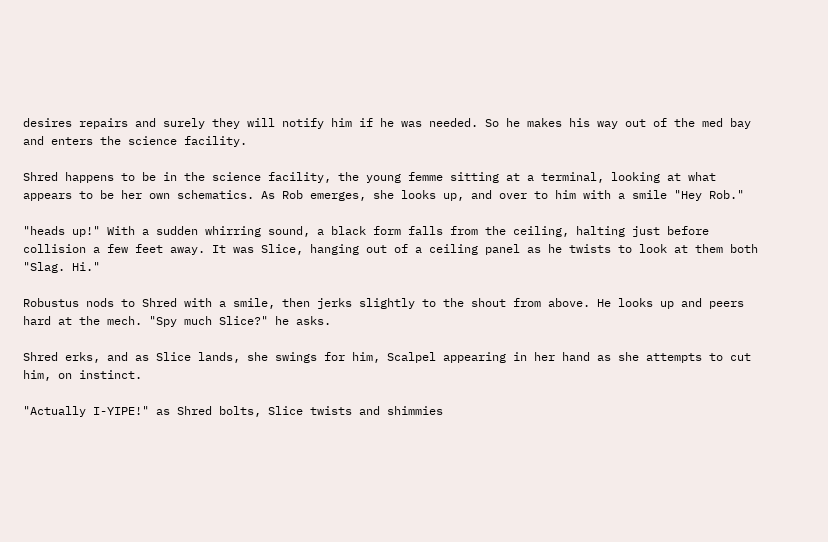desires repairs and surely they will notify him if he was needed. So he makes his way out of the med bay and enters the science facility.

Shred happens to be in the science facility, the young femme sitting at a terminal, looking at what appears to be her own schematics. As Rob emerges, she looks up, and over to him with a smile "Hey Rob."

"heads up!" With a sudden whirring sound, a black form falls from the ceiling, halting just before collision a few feet away. It was Slice, hanging out of a ceiling panel as he twists to look at them both "Slag. Hi."

Robustus nods to Shred with a smile, then jerks slightly to the shout from above. He looks up and peers hard at the mech. "Spy much Slice?" he asks.

Shred erks, and as Slice lands, she swings for him, Scalpel appearing in her hand as she attempts to cut him, on instinct.

"Actually I-YIPE!" as Shred bolts, Slice twists and shimmies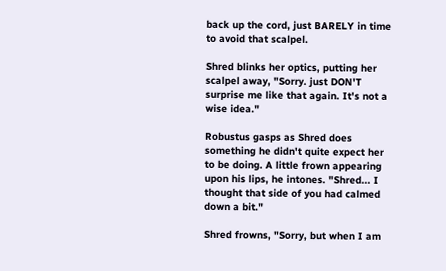back up the cord, just BARELY in time to avoid that scalpel.

Shred blinks her optics, putting her scalpel away, "Sorry. just DON'T surprise me like that again. It's not a wise idea."

Robustus gasps as Shred does something he didn't quite expect her to be doing. A little frown appearing upon his lips, he intones. "Shred... I thought that side of you had calmed down a bit."

Shred frowns, "Sorry, but when I am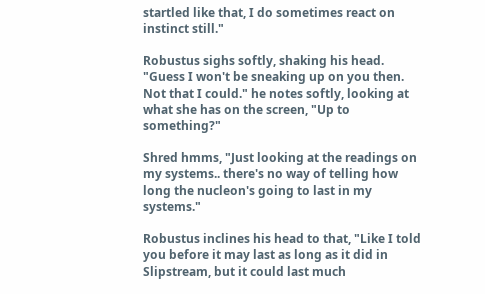startled like that, I do sometimes react on instinct still."

Robustus sighs softly, shaking his head. "Guess I won't be sneaking up on you then. Not that I could." he notes softly, looking at what she has on the screen, "Up to something?"

Shred hmms, "Just looking at the readings on my systems.. there's no way of telling how long the nucleon's going to last in my systems."

Robustus inclines his head to that, "Like I told you before it may last as long as it did in Slipstream, but it could last much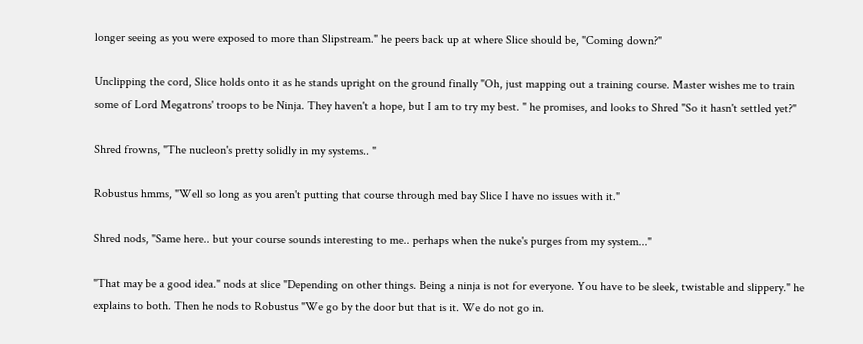longer seeing as you were exposed to more than Slipstream." he peers back up at where Slice should be, "Coming down?"

Unclipping the cord, Slice holds onto it as he stands upright on the ground finally "Oh, just mapping out a training course. Master wishes me to train some of Lord Megatrons' troops to be Ninja. They haven't a hope, but I am to try my best. " he promises, and looks to Shred "So it hasn't settled yet?"

Shred frowns, "The nucleon's pretty solidly in my systems.. "

Robustus hmms, "Well so long as you aren't putting that course through med bay Slice I have no issues with it."

Shred nods, "Same here.. but your course sounds interesting to me.. perhaps when the nuke's purges from my system..."

"That may be a good idea." nods at slice "Depending on other things. Being a ninja is not for everyone. You have to be sleek, twistable and slippery." he explains to both. Then he nods to Robustus "We go by the door but that is it. We do not go in.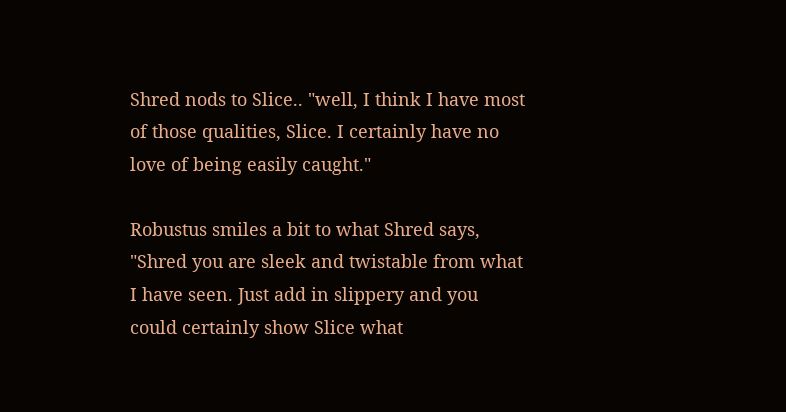Shred nods to Slice.. "well, I think I have most of those qualities, Slice. I certainly have no love of being easily caught."

Robustus smiles a bit to what Shred says, "Shred you are sleek and twistable from what I have seen. Just add in slippery and you could certainly show Slice what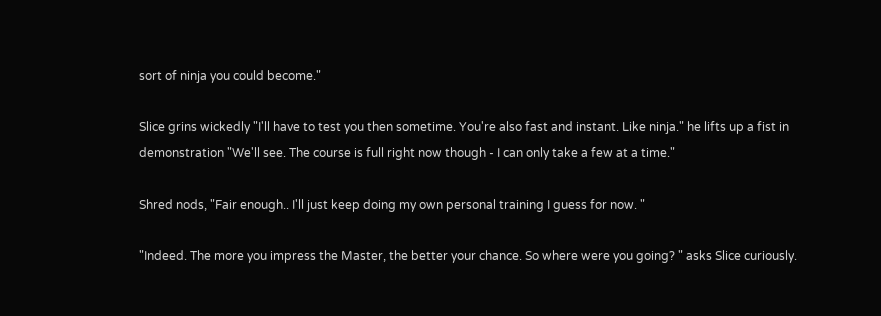sort of ninja you could become."

Slice grins wickedly "I'll have to test you then sometime. You're also fast and instant. Like ninja." he lifts up a fist in demonstration "We'll see. The course is full right now though - I can only take a few at a time."

Shred nods, "Fair enough.. I'll just keep doing my own personal training I guess for now. "

"Indeed. The more you impress the Master, the better your chance. So where were you going? " asks Slice curiously.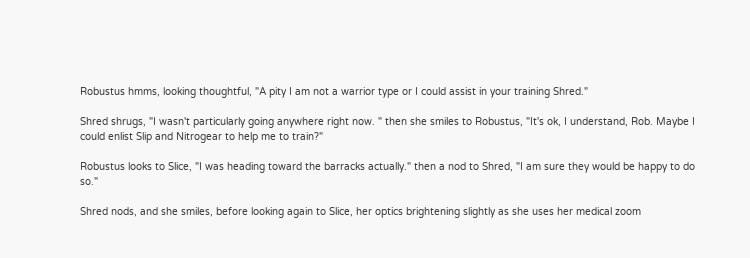Robustus hmms, looking thoughtful, "A pity I am not a warrior type or I could assist in your training Shred."

Shred shrugs, "I wasn't particularly going anywhere right now. " then she smiles to Robustus, "It's ok, I understand, Rob. Maybe I could enlist Slip and Nitrogear to help me to train?"

Robustus looks to Slice, "I was heading toward the barracks actually." then a nod to Shred, "I am sure they would be happy to do so."

Shred nods, and she smiles, before looking again to Slice, her optics brightening slightly as she uses her medical zoom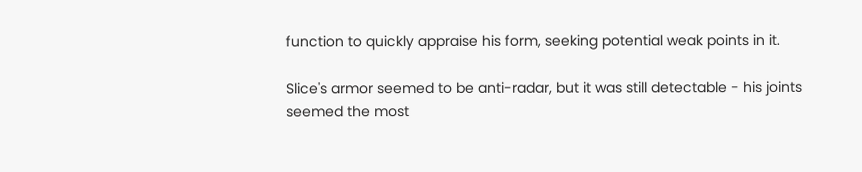function to quickly appraise his form, seeking potential weak points in it.

Slice's armor seemed to be anti-radar, but it was still detectable - his joints seemed the most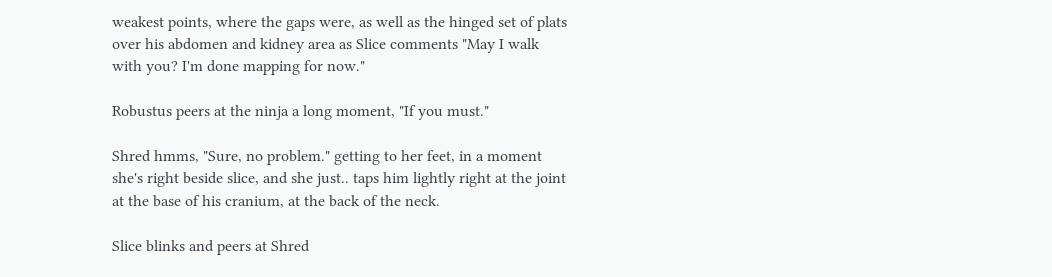weakest points, where the gaps were, as well as the hinged set of plats over his abdomen and kidney area as Slice comments "May I walk with you? I'm done mapping for now."

Robustus peers at the ninja a long moment, "If you must."

Shred hmms, "Sure, no problem." getting to her feet, in a moment she's right beside slice, and she just.. taps him lightly right at the joint at the base of his cranium, at the back of the neck.

Slice blinks and peers at Shred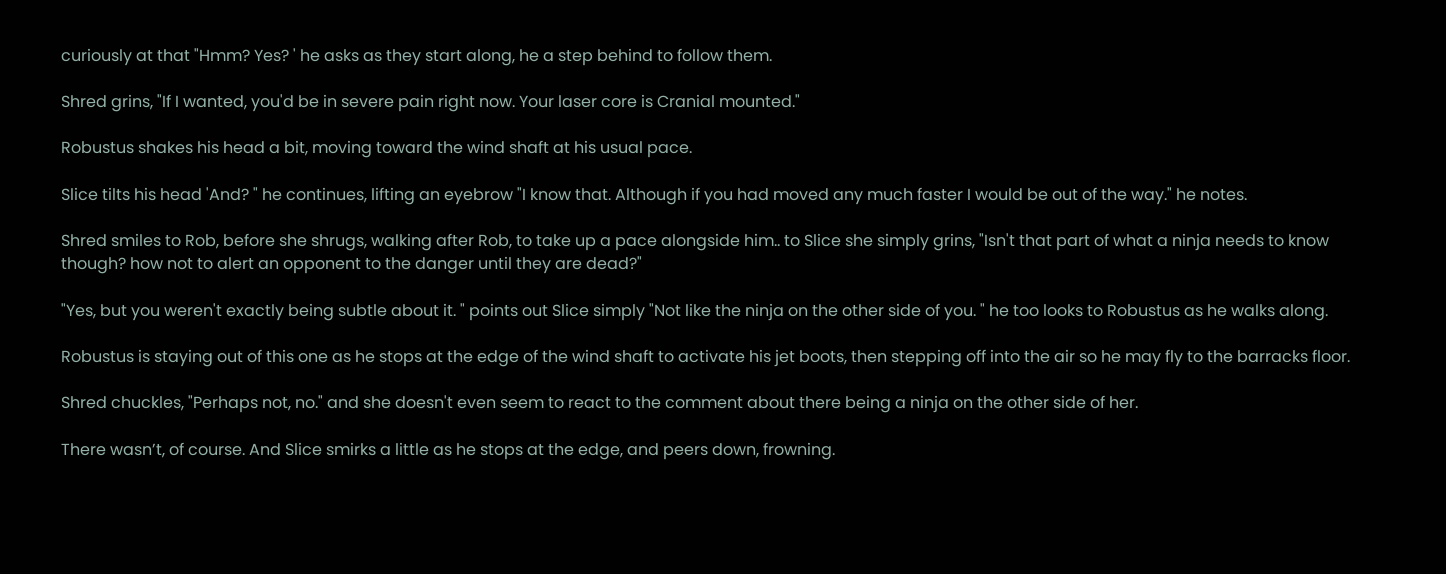curiously at that "Hmm? Yes? ' he asks as they start along, he a step behind to follow them.

Shred grins, "If I wanted, you'd be in severe pain right now. Your laser core is Cranial mounted."

Robustus shakes his head a bit, moving toward the wind shaft at his usual pace.

Slice tilts his head 'And? " he continues, lifting an eyebrow "I know that. Although if you had moved any much faster I would be out of the way." he notes.

Shred smiles to Rob, before she shrugs, walking after Rob, to take up a pace alongside him.. to Slice she simply grins, "Isn't that part of what a ninja needs to know though? how not to alert an opponent to the danger until they are dead?"

"Yes, but you weren't exactly being subtle about it. " points out Slice simply "Not like the ninja on the other side of you. " he too looks to Robustus as he walks along.

Robustus is staying out of this one as he stops at the edge of the wind shaft to activate his jet boots, then stepping off into the air so he may fly to the barracks floor.

Shred chuckles, "Perhaps not, no." and she doesn't even seem to react to the comment about there being a ninja on the other side of her.

There wasn’t, of course. And Slice smirks a little as he stops at the edge, and peers down, frowning.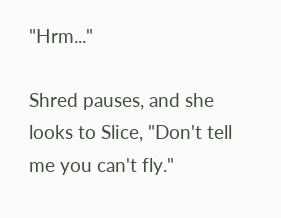"Hrm..."

Shred pauses, and she looks to Slice, "Don't tell me you can't fly."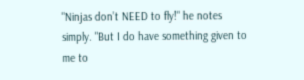"Ninjas don’t NEED to fly!" he notes simply. "But I do have something given to me to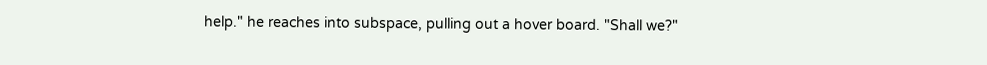help." he reaches into subspace, pulling out a hover board. "Shall we?"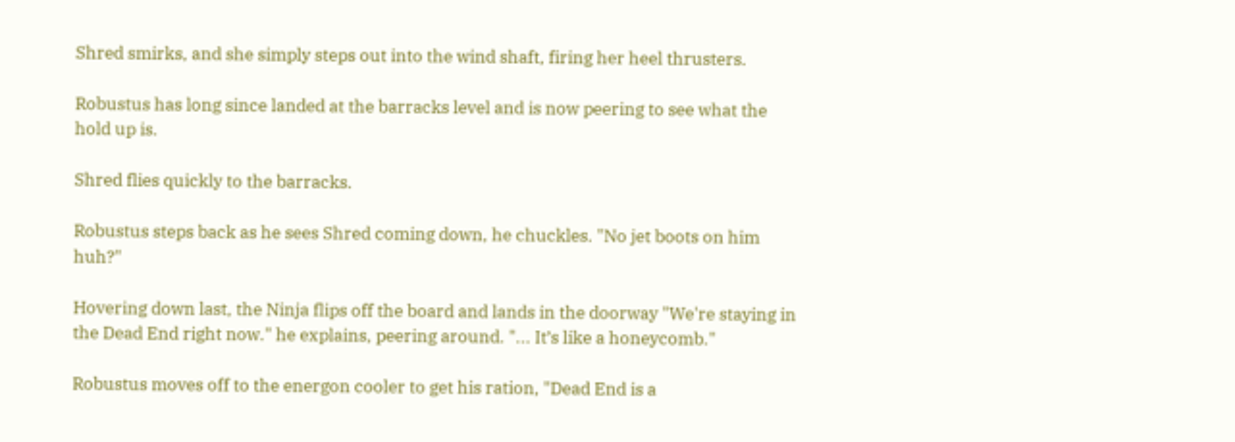Shred smirks, and she simply steps out into the wind shaft, firing her heel thrusters.

Robustus has long since landed at the barracks level and is now peering to see what the hold up is.

Shred flies quickly to the barracks.

Robustus steps back as he sees Shred coming down, he chuckles. "No jet boots on him huh?"

Hovering down last, the Ninja flips off the board and lands in the doorway "We're staying in the Dead End right now." he explains, peering around. "... It’s like a honeycomb."

Robustus moves off to the energon cooler to get his ration, "Dead End is a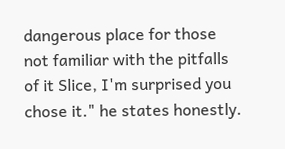dangerous place for those not familiar with the pitfalls of it Slice, I'm surprised you chose it." he states honestly.